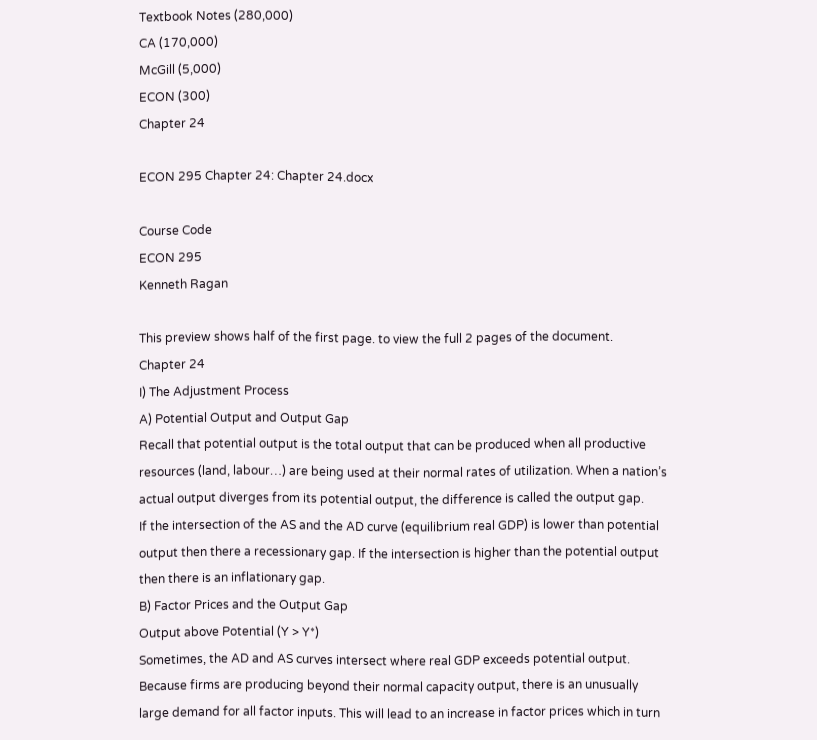Textbook Notes (280,000)
CA (170,000)
McGill (5,000)
ECON (300)
Chapter 24

ECON 295 Chapter 24: Chapter 24.docx

Course Code
ECON 295
Kenneth Ragan

This preview shows half of the first page. to view the full 2 pages of the document.
Chapter 24
I) The Adjustment Process
A) Potential Output and Output Gap
Recall that potential output is the total output that can be produced when all productive
resources (land, labour…) are being used at their normal rates of utilization. When a nation’s
actual output diverges from its potential output, the difference is called the output gap.
If the intersection of the AS and the AD curve (equilibrium real GDP) is lower than potential
output then there a recessionary gap. If the intersection is higher than the potential output
then there is an inflationary gap.
B) Factor Prices and the Output Gap
Output above Potential (Y > Y*)
Sometimes, the AD and AS curves intersect where real GDP exceeds potential output.
Because firms are producing beyond their normal capacity output, there is an unusually
large demand for all factor inputs. This will lead to an increase in factor prices which in turn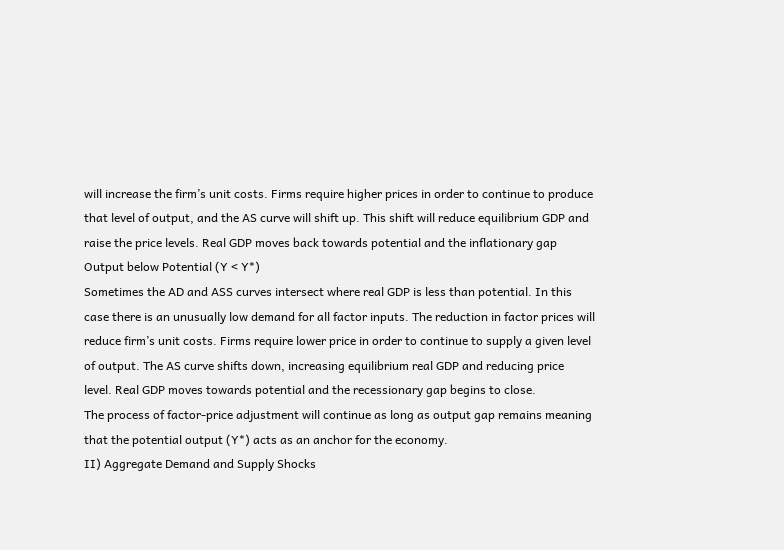will increase the firm’s unit costs. Firms require higher prices in order to continue to produce
that level of output, and the AS curve will shift up. This shift will reduce equilibrium GDP and
raise the price levels. Real GDP moves back towards potential and the inflationary gap
Output below Potential (Y < Y*)
Sometimes the AD and ASS curves intersect where real GDP is less than potential. In this
case there is an unusually low demand for all factor inputs. The reduction in factor prices will
reduce firm’s unit costs. Firms require lower price in order to continue to supply a given level
of output. The AS curve shifts down, increasing equilibrium real GDP and reducing price
level. Real GDP moves towards potential and the recessionary gap begins to close.
The process of factor-price adjustment will continue as long as output gap remains meaning
that the potential output (Y*) acts as an anchor for the economy.
II) Aggregate Demand and Supply Shocks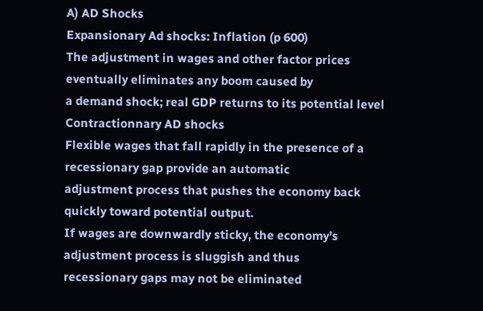A) AD Shocks
Expansionary Ad shocks: Inflation (p 600)
The adjustment in wages and other factor prices eventually eliminates any boom caused by
a demand shock; real GDP returns to its potential level
Contractionnary AD shocks
Flexible wages that fall rapidly in the presence of a recessionary gap provide an automatic
adjustment process that pushes the economy back quickly toward potential output.
If wages are downwardly sticky, the economy’s adjustment process is sluggish and thus
recessionary gaps may not be eliminated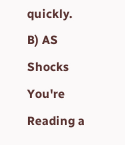quickly.
B) AS Shocks
You're Reading a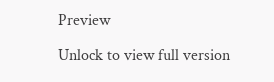Preview

Unlock to view full version